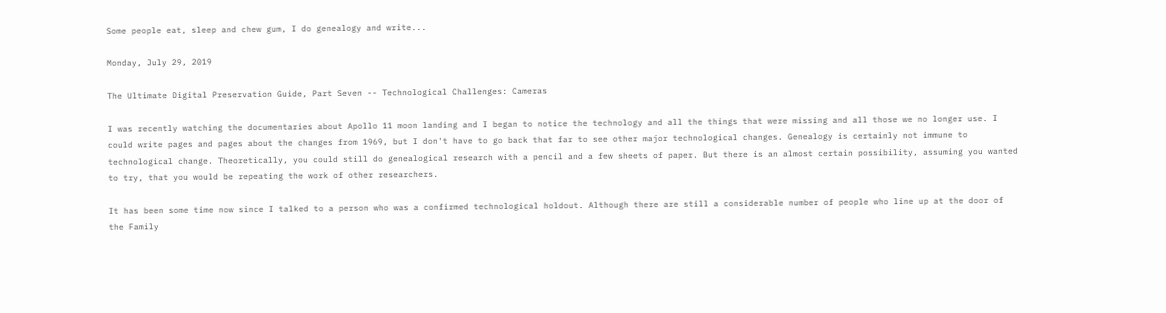Some people eat, sleep and chew gum, I do genealogy and write...

Monday, July 29, 2019

The Ultimate Digital Preservation Guide, Part Seven -- Technological Challenges: Cameras

I was recently watching the documentaries about Apollo 11 moon landing and I began to notice the technology and all the things that were missing and all those we no longer use. I could write pages and pages about the changes from 1969, but I don't have to go back that far to see other major technological changes. Genealogy is certainly not immune to technological change. Theoretically, you could still do genealogical research with a pencil and a few sheets of paper. But there is an almost certain possibility, assuming you wanted to try, that you would be repeating the work of other researchers.

It has been some time now since I talked to a person who was a confirmed technological holdout. Although there are still a considerable number of people who line up at the door of the Family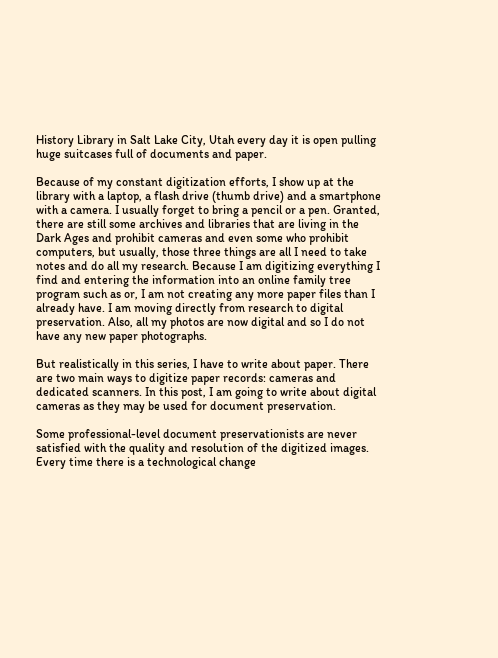History Library in Salt Lake City, Utah every day it is open pulling huge suitcases full of documents and paper.

Because of my constant digitization efforts, I show up at the library with a laptop, a flash drive (thumb drive) and a smartphone with a camera. I usually forget to bring a pencil or a pen. Granted, there are still some archives and libraries that are living in the Dark Ages and prohibit cameras and even some who prohibit computers, but usually, those three things are all I need to take notes and do all my research. Because I am digitizing everything I find and entering the information into an online family tree program such as or, I am not creating any more paper files than I already have. I am moving directly from research to digital preservation. Also, all my photos are now digital and so I do not have any new paper photographs.

But realistically in this series, I have to write about paper. There are two main ways to digitize paper records: cameras and dedicated scanners. In this post, I am going to write about digital cameras as they may be used for document preservation.

Some professional-level document preservationists are never satisfied with the quality and resolution of the digitized images. Every time there is a technological change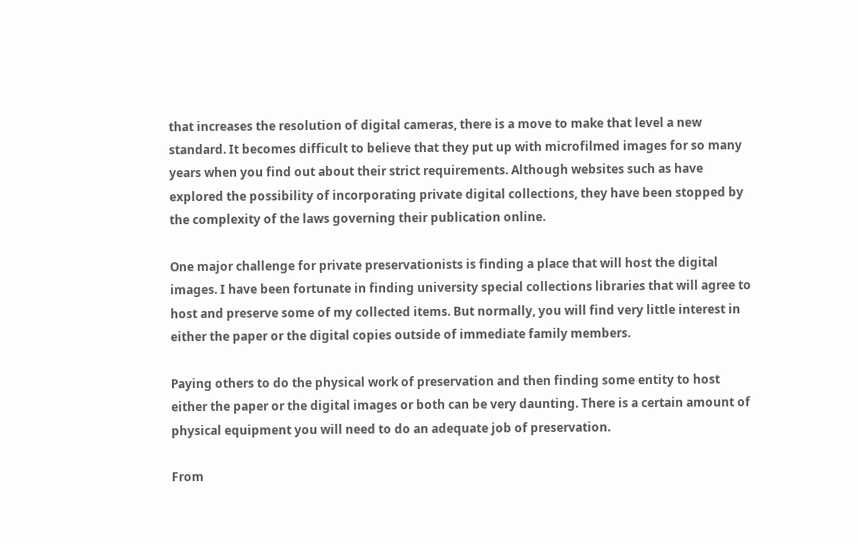that increases the resolution of digital cameras, there is a move to make that level a new standard. It becomes difficult to believe that they put up with microfilmed images for so many years when you find out about their strict requirements. Although websites such as have explored the possibility of incorporating private digital collections, they have been stopped by the complexity of the laws governing their publication online.

One major challenge for private preservationists is finding a place that will host the digital images. I have been fortunate in finding university special collections libraries that will agree to host and preserve some of my collected items. But normally, you will find very little interest in either the paper or the digital copies outside of immediate family members.

Paying others to do the physical work of preservation and then finding some entity to host either the paper or the digital images or both can be very daunting. There is a certain amount of physical equipment you will need to do an adequate job of preservation.

From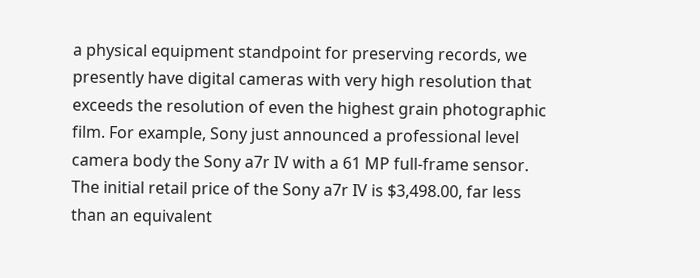a physical equipment standpoint for preserving records, we presently have digital cameras with very high resolution that exceeds the resolution of even the highest grain photographic film. For example, Sony just announced a professional level camera body the Sony a7r IV with a 61 MP full-frame sensor. The initial retail price of the Sony a7r IV is $3,498.00, far less than an equivalent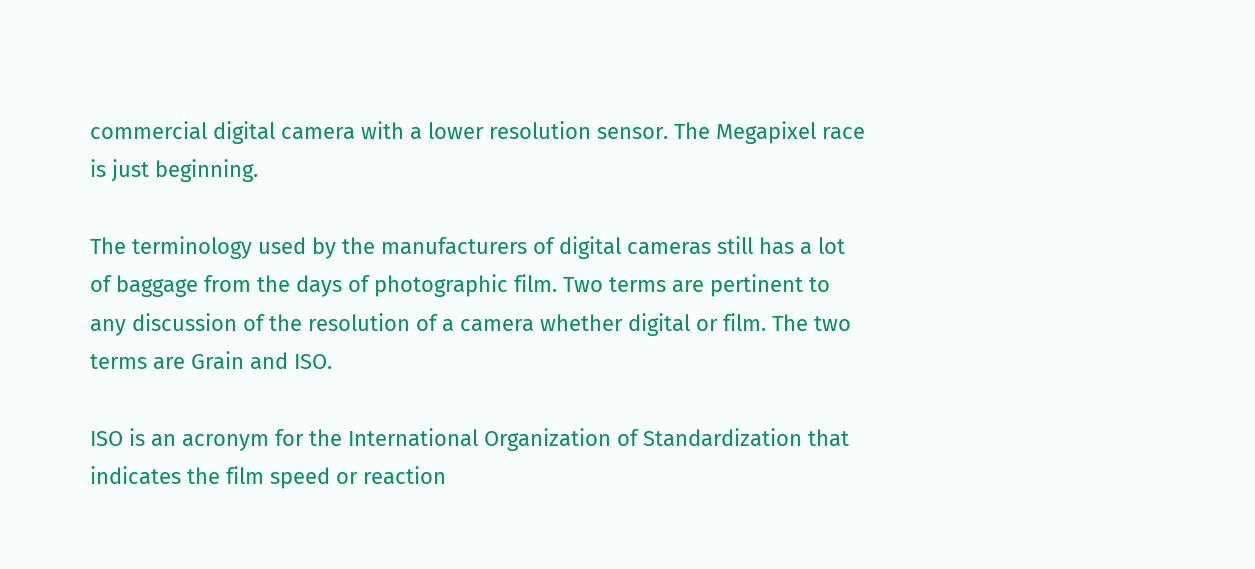commercial digital camera with a lower resolution sensor. The Megapixel race is just beginning.

The terminology used by the manufacturers of digital cameras still has a lot of baggage from the days of photographic film. Two terms are pertinent to any discussion of the resolution of a camera whether digital or film. The two terms are Grain and ISO.

ISO is an acronym for the International Organization of Standardization that indicates the film speed or reaction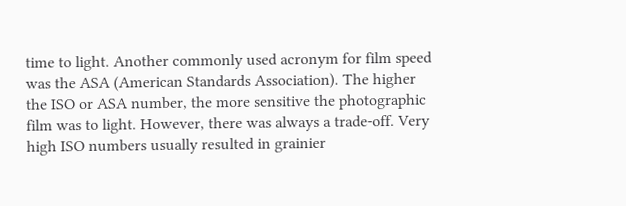time to light. Another commonly used acronym for film speed was the ASA (American Standards Association). The higher the ISO or ASA number, the more sensitive the photographic film was to light. However, there was always a trade-off. Very high ISO numbers usually resulted in grainier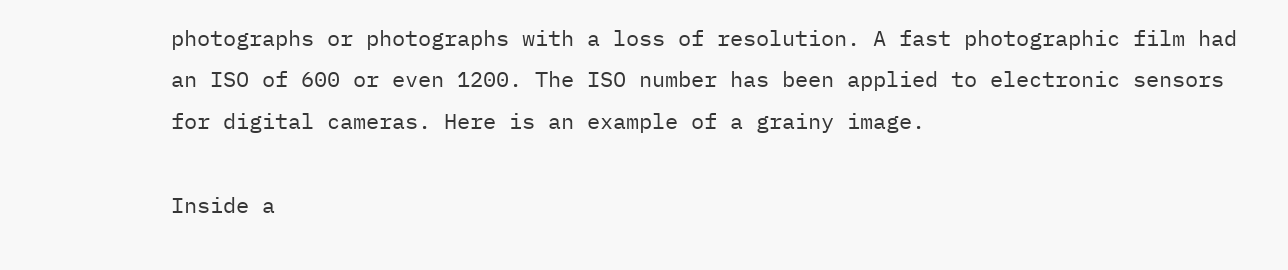photographs or photographs with a loss of resolution. A fast photographic film had an ISO of 600 or even 1200. The ISO number has been applied to electronic sensors for digital cameras. Here is an example of a grainy image.

Inside a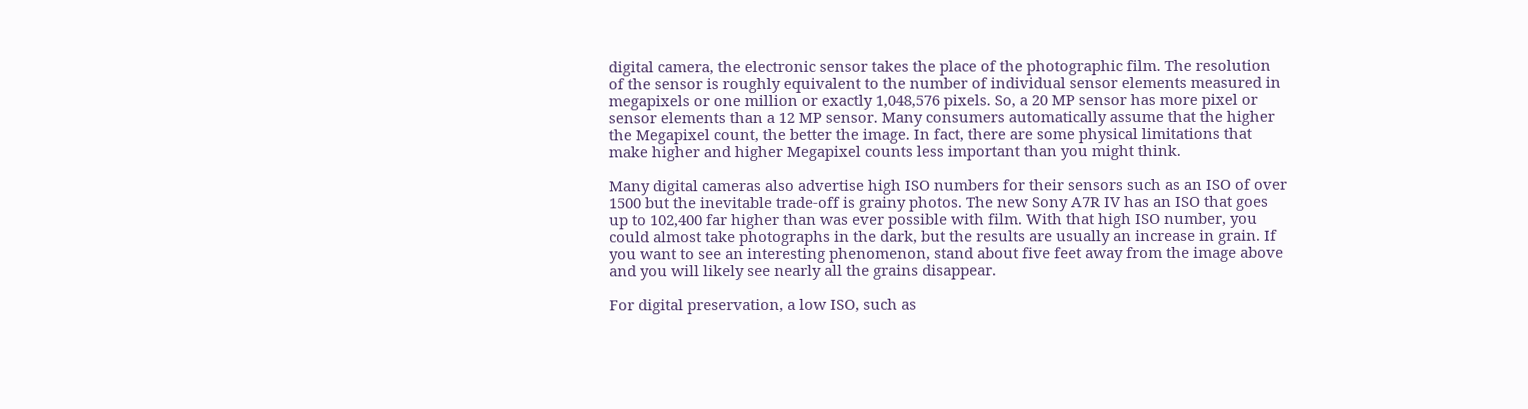digital camera, the electronic sensor takes the place of the photographic film. The resolution of the sensor is roughly equivalent to the number of individual sensor elements measured in megapixels or one million or exactly 1,048,576 pixels. So, a 20 MP sensor has more pixel or sensor elements than a 12 MP sensor. Many consumers automatically assume that the higher the Megapixel count, the better the image. In fact, there are some physical limitations that make higher and higher Megapixel counts less important than you might think.

Many digital cameras also advertise high ISO numbers for their sensors such as an ISO of over 1500 but the inevitable trade-off is grainy photos. The new Sony A7R IV has an ISO that goes up to 102,400 far higher than was ever possible with film. With that high ISO number, you could almost take photographs in the dark, but the results are usually an increase in grain. If you want to see an interesting phenomenon, stand about five feet away from the image above and you will likely see nearly all the grains disappear.

For digital preservation, a low ISO, such as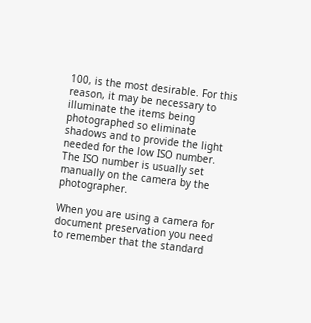100, is the most desirable. For this reason, it may be necessary to illuminate the items being photographed so eliminate shadows and to provide the light needed for the low ISO number. The ISO number is usually set manually on the camera by the photographer.

When you are using a camera for document preservation you need to remember that the standard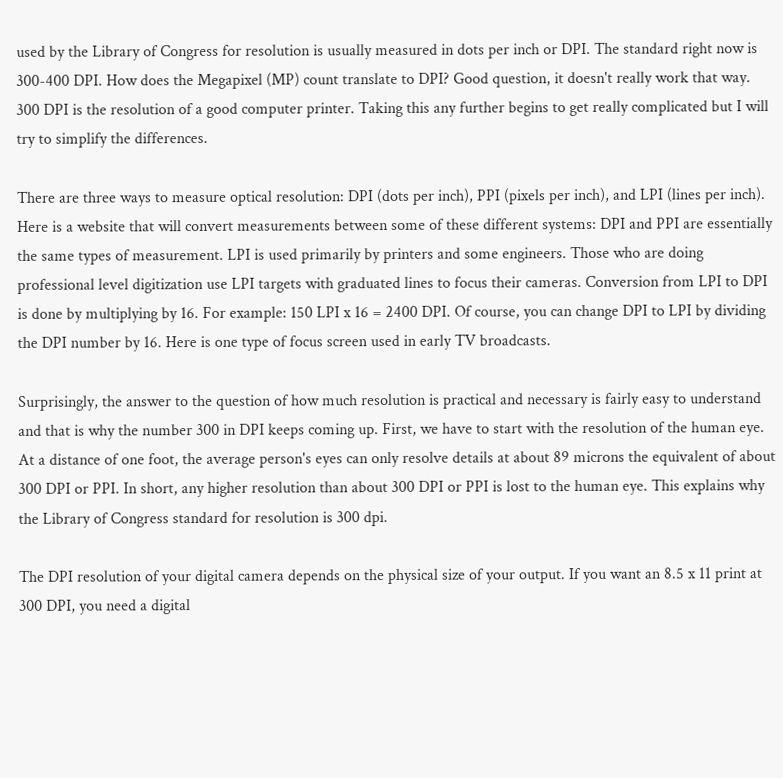used by the Library of Congress for resolution is usually measured in dots per inch or DPI. The standard right now is 300-400 DPI. How does the Megapixel (MP) count translate to DPI? Good question, it doesn't really work that way. 300 DPI is the resolution of a good computer printer. Taking this any further begins to get really complicated but I will try to simplify the differences.

There are three ways to measure optical resolution: DPI (dots per inch), PPI (pixels per inch), and LPI (lines per inch). Here is a website that will convert measurements between some of these different systems: DPI and PPI are essentially the same types of measurement. LPI is used primarily by printers and some engineers. Those who are doing professional level digitization use LPI targets with graduated lines to focus their cameras. Conversion from LPI to DPI is done by multiplying by 16. For example: 150 LPI x 16 = 2400 DPI. Of course, you can change DPI to LPI by dividing the DPI number by 16. Here is one type of focus screen used in early TV broadcasts.

Surprisingly, the answer to the question of how much resolution is practical and necessary is fairly easy to understand and that is why the number 300 in DPI keeps coming up. First, we have to start with the resolution of the human eye. At a distance of one foot, the average person's eyes can only resolve details at about 89 microns the equivalent of about 300 DPI or PPI. In short, any higher resolution than about 300 DPI or PPI is lost to the human eye. This explains why the Library of Congress standard for resolution is 300 dpi.

The DPI resolution of your digital camera depends on the physical size of your output. If you want an 8.5 x 11 print at 300 DPI, you need a digital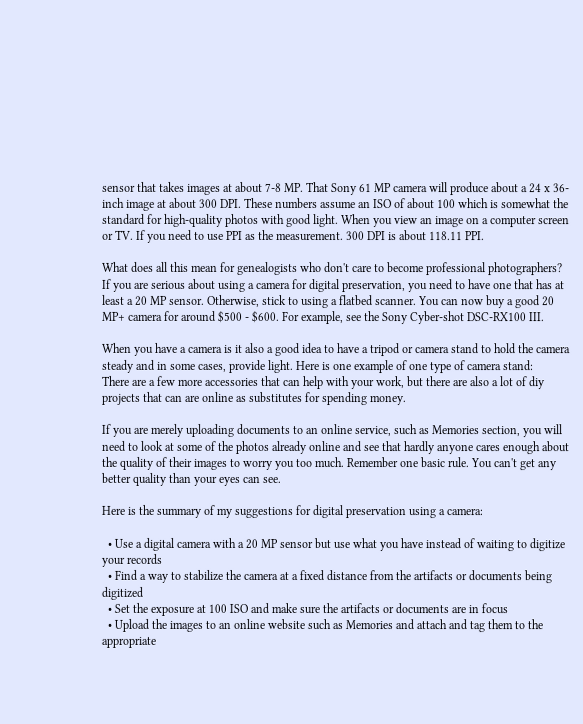sensor that takes images at about 7-8 MP. That Sony 61 MP camera will produce about a 24 x 36-inch image at about 300 DPI. These numbers assume an ISO of about 100 which is somewhat the standard for high-quality photos with good light. When you view an image on a computer screen or TV. If you need to use PPI as the measurement. 300 DPI is about 118.11 PPI.

What does all this mean for genealogists who don't care to become professional photographers? If you are serious about using a camera for digital preservation, you need to have one that has at least a 20 MP sensor. Otherwise, stick to using a flatbed scanner. You can now buy a good 20 MP+ camera for around $500 - $600. For example, see the Sony Cyber-shot DSC-RX100 III.

When you have a camera is it also a good idea to have a tripod or camera stand to hold the camera steady and in some cases, provide light. Here is one example of one type of camera stand:
There are a few more accessories that can help with your work, but there are also a lot of diy projects that can are online as substitutes for spending money.

If you are merely uploading documents to an online service, such as Memories section, you will need to look at some of the photos already online and see that hardly anyone cares enough about the quality of their images to worry you too much. Remember one basic rule. You can't get any better quality than your eyes can see.

Here is the summary of my suggestions for digital preservation using a camera:

  • Use a digital camera with a 20 MP sensor but use what you have instead of waiting to digitize your records
  • Find a way to stabilize the camera at a fixed distance from the artifacts or documents being digitized
  • Set the exposure at 100 ISO and make sure the artifacts or documents are in focus
  • Upload the images to an online website such as Memories and attach and tag them to the appropriate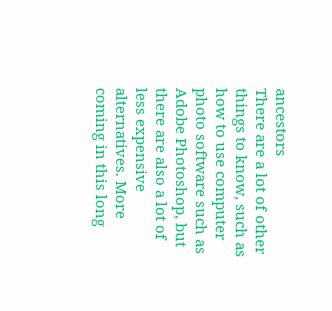ancestors
There are a lot of other things to know, such as how to use computer photo software such as Adobe Photoshop, but there are also a lot of less expensive alternatives. More coming in this long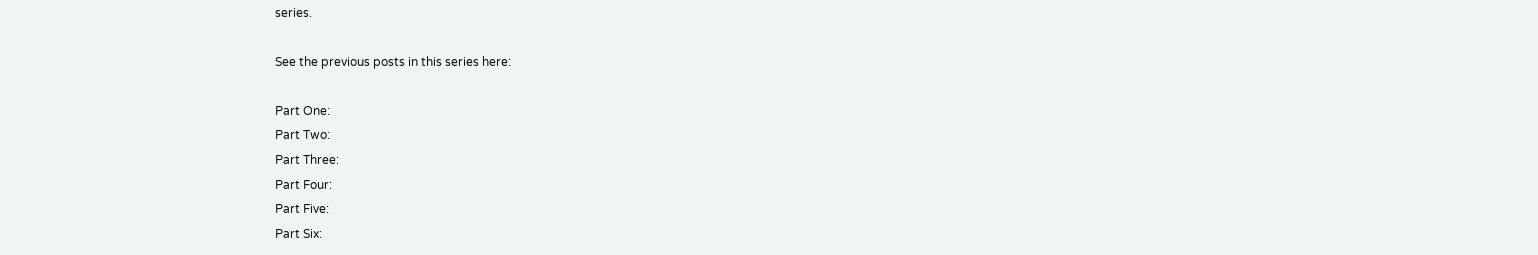series.

See the previous posts in this series here:

Part One:
Part Two:
Part Three:
Part Four:
Part Five:
Part Six: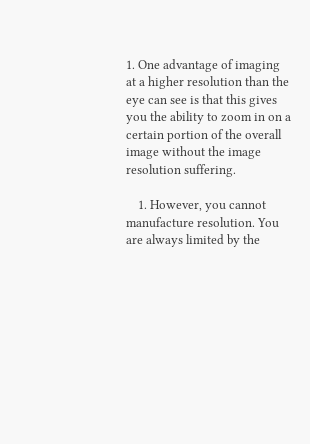1. One advantage of imaging at a higher resolution than the eye can see is that this gives you the ability to zoom in on a certain portion of the overall image without the image resolution suffering.

    1. However, you cannot manufacture resolution. You are always limited by the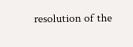resolution of the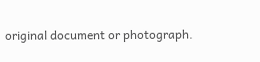original document or photograph.